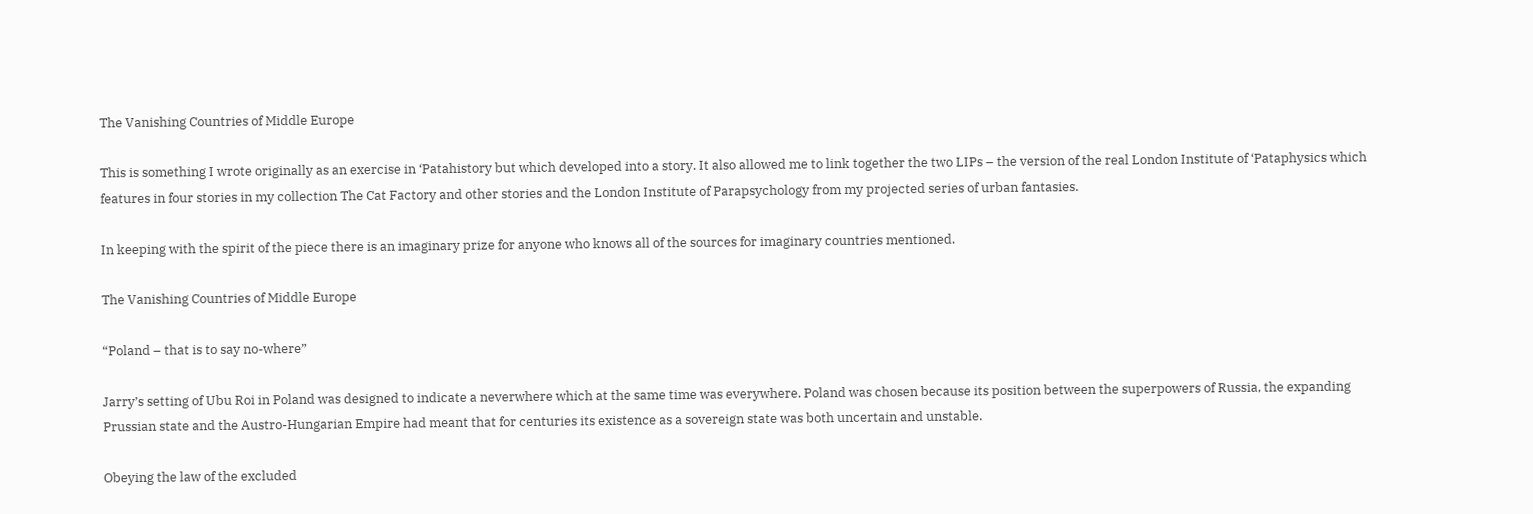The Vanishing Countries of Middle Europe

This is something I wrote originally as an exercise in ‘Patahistory but which developed into a story. It also allowed me to link together the two LIPs – the version of the real London Institute of ‘Pataphysics which features in four stories in my collection The Cat Factory and other stories and the London Institute of Parapsychology from my projected series of urban fantasies.

In keeping with the spirit of the piece there is an imaginary prize for anyone who knows all of the sources for imaginary countries mentioned.

The Vanishing Countries of Middle Europe

“Poland – that is to say no-where”

Jarry’s setting of Ubu Roi in Poland was designed to indicate a neverwhere which at the same time was everywhere. Poland was chosen because its position between the superpowers of Russia, the expanding Prussian state and the Austro-Hungarian Empire had meant that for centuries its existence as a sovereign state was both uncertain and unstable.

Obeying the law of the excluded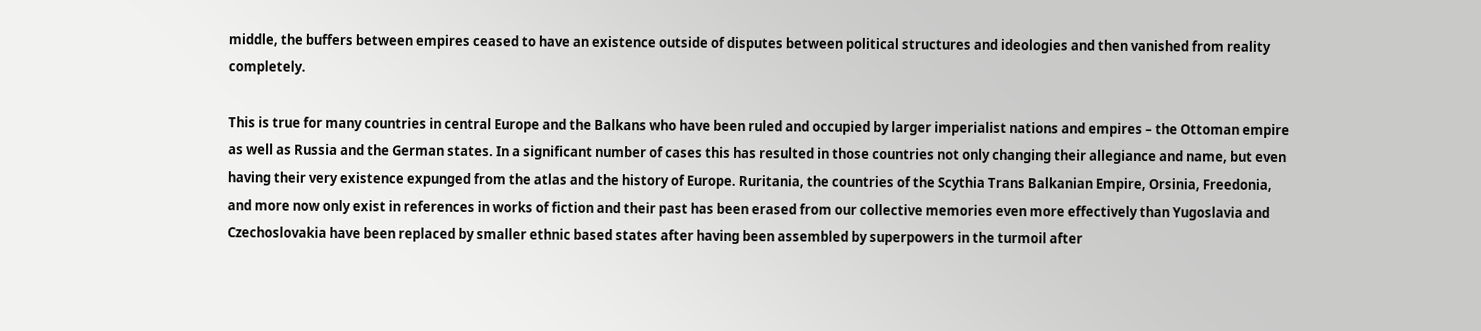middle, the buffers between empires ceased to have an existence outside of disputes between political structures and ideologies and then vanished from reality completely.

This is true for many countries in central Europe and the Balkans who have been ruled and occupied by larger imperialist nations and empires – the Ottoman empire as well as Russia and the German states. In a significant number of cases this has resulted in those countries not only changing their allegiance and name, but even having their very existence expunged from the atlas and the history of Europe. Ruritania, the countries of the Scythia Trans Balkanian Empire, Orsinia, Freedonia, and more now only exist in references in works of fiction and their past has been erased from our collective memories even more effectively than Yugoslavia and Czechoslovakia have been replaced by smaller ethnic based states after having been assembled by superpowers in the turmoil after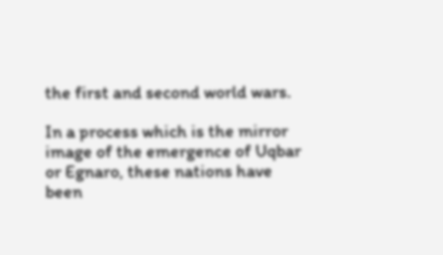the first and second world wars.

In a process which is the mirror image of the emergence of Uqbar or Egnaro, these nations have been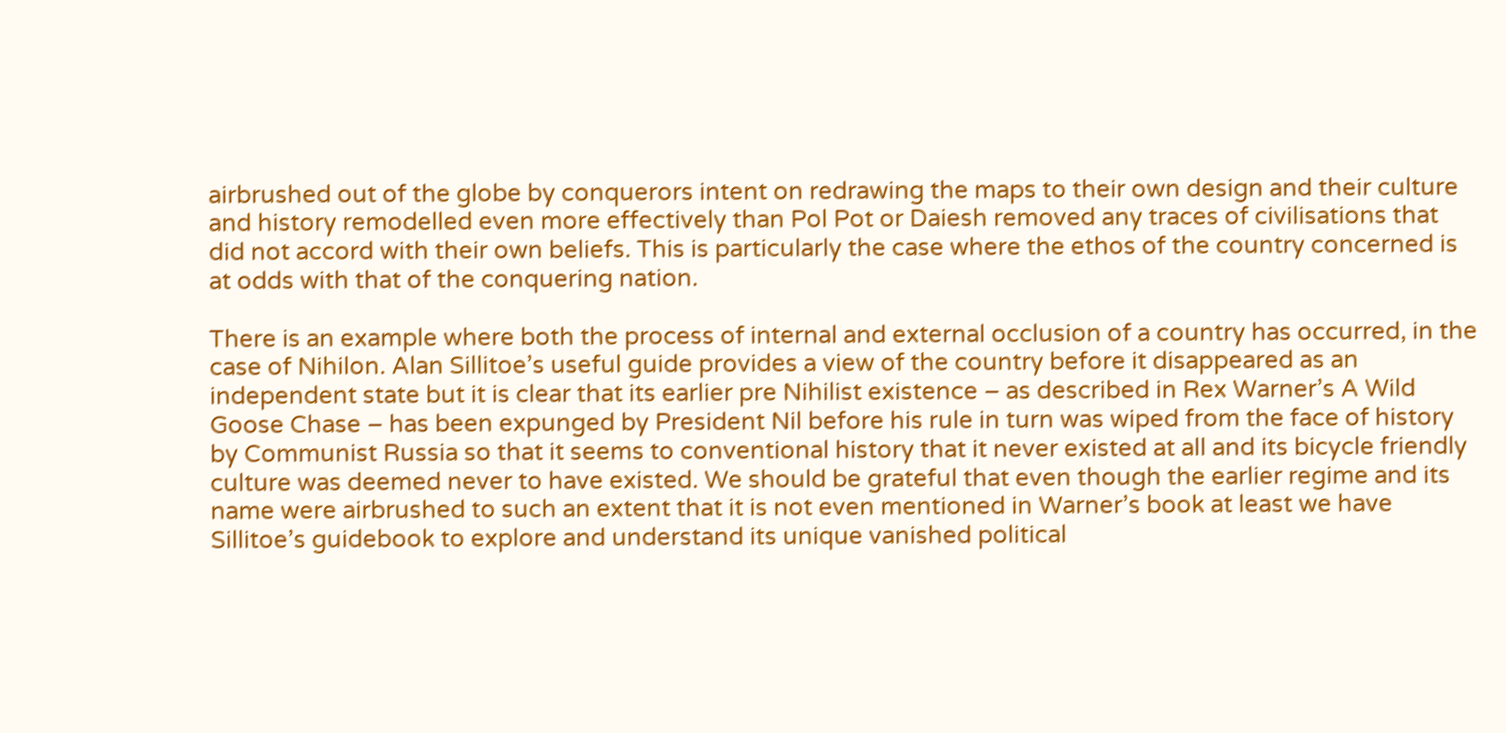airbrushed out of the globe by conquerors intent on redrawing the maps to their own design and their culture and history remodelled even more effectively than Pol Pot or Daiesh removed any traces of civilisations that did not accord with their own beliefs. This is particularly the case where the ethos of the country concerned is at odds with that of the conquering nation.

There is an example where both the process of internal and external occlusion of a country has occurred, in the case of Nihilon. Alan Sillitoe’s useful guide provides a view of the country before it disappeared as an independent state but it is clear that its earlier pre Nihilist existence – as described in Rex Warner’s A Wild Goose Chase – has been expunged by President Nil before his rule in turn was wiped from the face of history by Communist Russia so that it seems to conventional history that it never existed at all and its bicycle friendly culture was deemed never to have existed. We should be grateful that even though the earlier regime and its name were airbrushed to such an extent that it is not even mentioned in Warner’s book at least we have Sillitoe’s guidebook to explore and understand its unique vanished political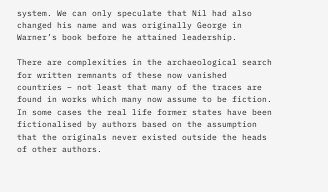system. We can only speculate that Nil had also changed his name and was originally George in Warner’s book before he attained leadership.

There are complexities in the archaeological search for written remnants of these now vanished countries – not least that many of the traces are found in works which many now assume to be fiction. In some cases the real life former states have been fictionalised by authors based on the assumption that the originals never existed outside the heads of other authors.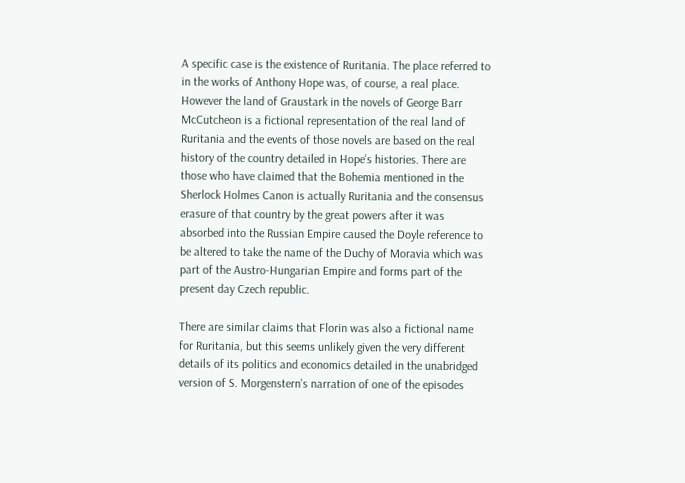A specific case is the existence of Ruritania. The place referred to in the works of Anthony Hope was, of course, a real place. However the land of Graustark in the novels of George Barr McCutcheon is a fictional representation of the real land of Ruritania and the events of those novels are based on the real history of the country detailed in Hope’s histories. There are those who have claimed that the Bohemia mentioned in the Sherlock Holmes Canon is actually Ruritania and the consensus erasure of that country by the great powers after it was absorbed into the Russian Empire caused the Doyle reference to be altered to take the name of the Duchy of Moravia which was part of the Austro-Hungarian Empire and forms part of the present day Czech republic.

There are similar claims that Florin was also a fictional name for Ruritania, but this seems unlikely given the very different details of its politics and economics detailed in the unabridged version of S. Morgenstern’s narration of one of the episodes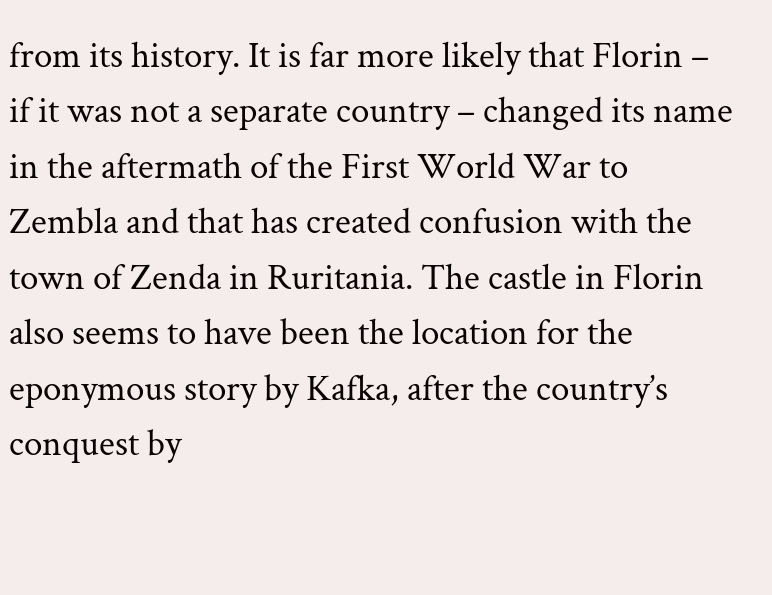from its history. It is far more likely that Florin – if it was not a separate country – changed its name in the aftermath of the First World War to Zembla and that has created confusion with the town of Zenda in Ruritania. The castle in Florin also seems to have been the location for the eponymous story by Kafka, after the country’s conquest by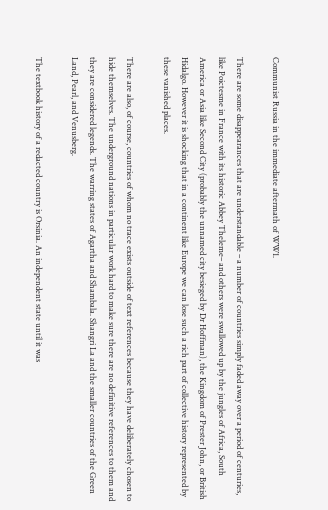Communist Russia in the immediate aftermath of WW1.

There are some disappearances that are understandable – a number of countries simply faded away over a period of centuries, like Poictesme in France with its historic Abbey Theleme– and others were swallowed up by the jungles of Africa, South America or Asia like Second City (probably the unnamed city besieged by Dr Hoffman), the Kingdom of Prester John, or British Hidalgo. However it is shocking that in a continent like Europe we can lose such a rich part of collective history represented by these vanished places.

There are also, of course, countries of whom no trace exists outside of text references because they have deliberately chosen to hide themselves. The underground nations in particular work hard to make sure there are no definitive references to them and they are considered legends. The warring states of Agartha and Shambala. Shangri La and the smaller countries of the Green Land, Pearl, and Venusberg.

The textbook history of a redacted country is Orsinia. An independent state until it was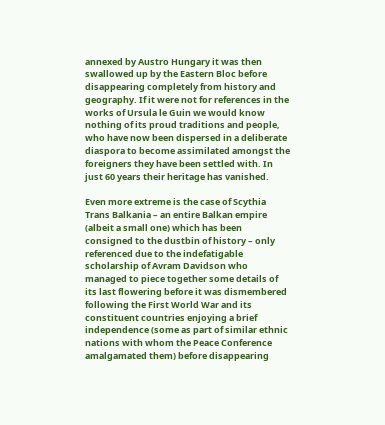annexed by Austro Hungary it was then swallowed up by the Eastern Bloc before disappearing completely from history and geography. If it were not for references in the works of Ursula le Guin we would know nothing of its proud traditions and people, who have now been dispersed in a deliberate diaspora to become assimilated amongst the foreigners they have been settled with. In just 60 years their heritage has vanished.

Even more extreme is the case of Scythia Trans Balkania – an entire Balkan empire (albeit a small one) which has been consigned to the dustbin of history – only referenced due to the indefatigable scholarship of Avram Davidson who managed to piece together some details of its last flowering before it was dismembered following the First World War and its constituent countries enjoying a brief independence (some as part of similar ethnic nations with whom the Peace Conference amalgamated them) before disappearing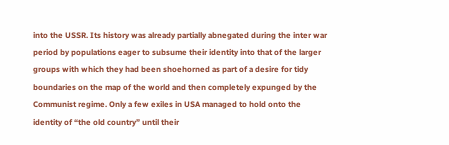into the USSR. Its history was already partially abnegated during the inter war period by populations eager to subsume their identity into that of the larger groups with which they had been shoehorned as part of a desire for tidy boundaries on the map of the world and then completely expunged by the Communist regime. Only a few exiles in USA managed to hold onto the identity of “the old country” until their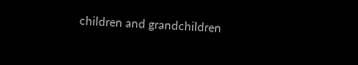children and grandchildren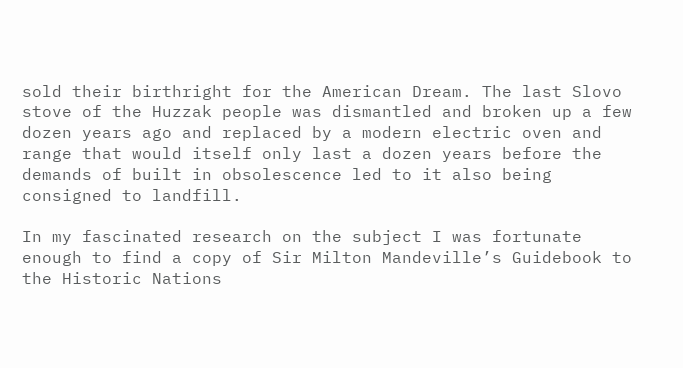sold their birthright for the American Dream. The last Slovo stove of the Huzzak people was dismantled and broken up a few dozen years ago and replaced by a modern electric oven and range that would itself only last a dozen years before the demands of built in obsolescence led to it also being consigned to landfill.

In my fascinated research on the subject I was fortunate enough to find a copy of Sir Milton Mandeville’s Guidebook to the Historic Nations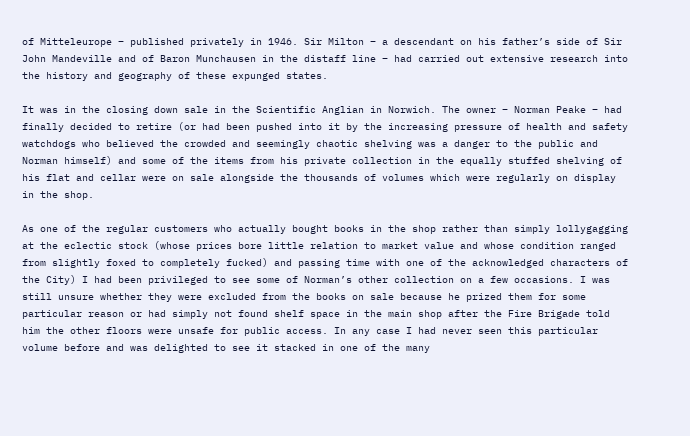of Mitteleurope – published privately in 1946. Sir Milton – a descendant on his father’s side of Sir John Mandeville and of Baron Munchausen in the distaff line – had carried out extensive research into the history and geography of these expunged states.

It was in the closing down sale in the Scientific Anglian in Norwich. The owner – Norman Peake – had finally decided to retire (or had been pushed into it by the increasing pressure of health and safety watchdogs who believed the crowded and seemingly chaotic shelving was a danger to the public and Norman himself) and some of the items from his private collection in the equally stuffed shelving of his flat and cellar were on sale alongside the thousands of volumes which were regularly on display in the shop.

As one of the regular customers who actually bought books in the shop rather than simply lollygagging at the eclectic stock (whose prices bore little relation to market value and whose condition ranged from slightly foxed to completely fucked) and passing time with one of the acknowledged characters of the City) I had been privileged to see some of Norman’s other collection on a few occasions. I was still unsure whether they were excluded from the books on sale because he prized them for some particular reason or had simply not found shelf space in the main shop after the Fire Brigade told him the other floors were unsafe for public access. In any case I had never seen this particular volume before and was delighted to see it stacked in one of the many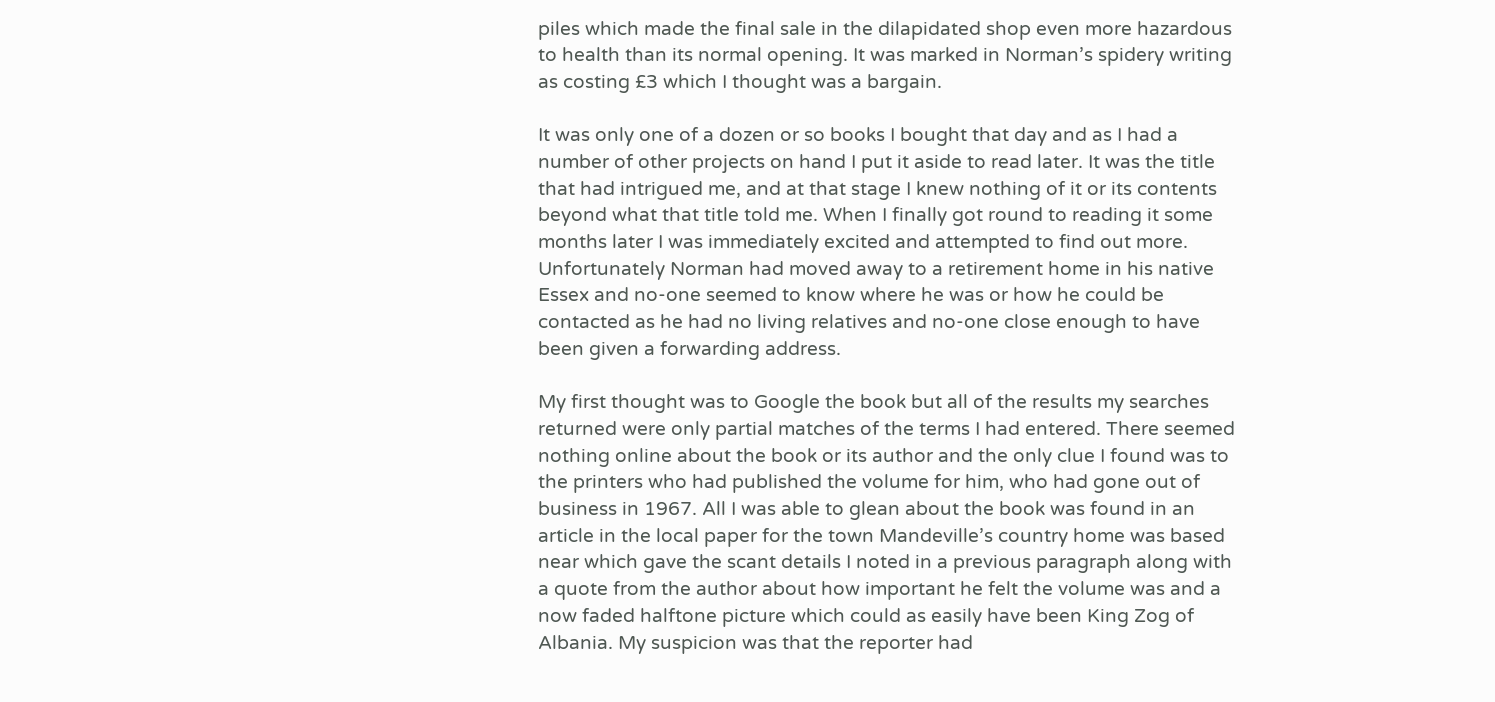piles which made the final sale in the dilapidated shop even more hazardous to health than its normal opening. It was marked in Norman’s spidery writing as costing £3 which I thought was a bargain.

It was only one of a dozen or so books I bought that day and as I had a number of other projects on hand I put it aside to read later. It was the title that had intrigued me, and at that stage I knew nothing of it or its contents beyond what that title told me. When I finally got round to reading it some months later I was immediately excited and attempted to find out more. Unfortunately Norman had moved away to a retirement home in his native Essex and no-one seemed to know where he was or how he could be contacted as he had no living relatives and no-one close enough to have been given a forwarding address.

My first thought was to Google the book but all of the results my searches returned were only partial matches of the terms I had entered. There seemed nothing online about the book or its author and the only clue I found was to the printers who had published the volume for him, who had gone out of business in 1967. All I was able to glean about the book was found in an article in the local paper for the town Mandeville’s country home was based near which gave the scant details I noted in a previous paragraph along with a quote from the author about how important he felt the volume was and a now faded halftone picture which could as easily have been King Zog of Albania. My suspicion was that the reporter had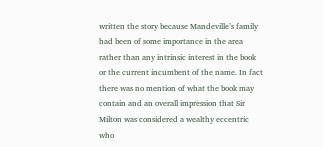written the story because Mandeville’s family had been of some importance in the area rather than any intrinsic interest in the book or the current incumbent of the name. In fact there was no mention of what the book may contain and an overall impression that Sir Milton was considered a wealthy eccentric who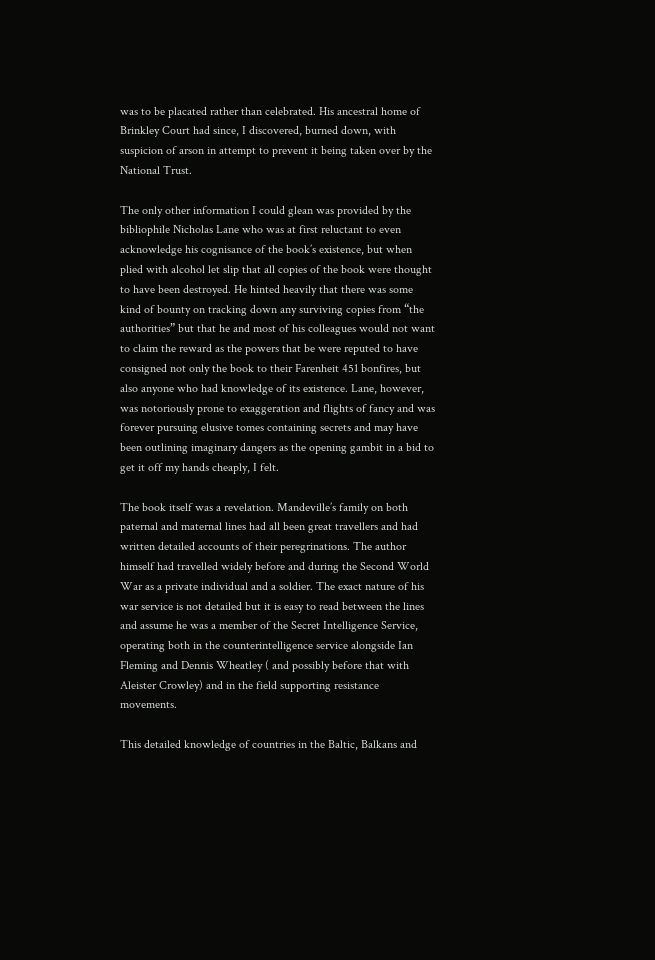was to be placated rather than celebrated. His ancestral home of Brinkley Court had since, I discovered, burned down, with suspicion of arson in attempt to prevent it being taken over by the National Trust.

The only other information I could glean was provided by the bibliophile Nicholas Lane who was at first reluctant to even acknowledge his cognisance of the book’s existence, but when plied with alcohol let slip that all copies of the book were thought to have been destroyed. He hinted heavily that there was some kind of bounty on tracking down any surviving copies from “the authorities” but that he and most of his colleagues would not want to claim the reward as the powers that be were reputed to have consigned not only the book to their Farenheit 451 bonfires, but also anyone who had knowledge of its existence. Lane, however, was notoriously prone to exaggeration and flights of fancy and was forever pursuing elusive tomes containing secrets and may have been outlining imaginary dangers as the opening gambit in a bid to get it off my hands cheaply, I felt.

The book itself was a revelation. Mandeville’s family on both paternal and maternal lines had all been great travellers and had written detailed accounts of their peregrinations. The author himself had travelled widely before and during the Second World War as a private individual and a soldier. The exact nature of his war service is not detailed but it is easy to read between the lines and assume he was a member of the Secret Intelligence Service, operating both in the counterintelligence service alongside Ian Fleming and Dennis Wheatley ( and possibly before that with Aleister Crowley) and in the field supporting resistance movements.

This detailed knowledge of countries in the Baltic, Balkans and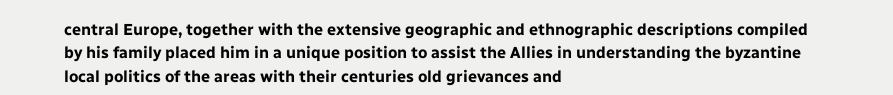central Europe, together with the extensive geographic and ethnographic descriptions compiled by his family placed him in a unique position to assist the Allies in understanding the byzantine local politics of the areas with their centuries old grievances and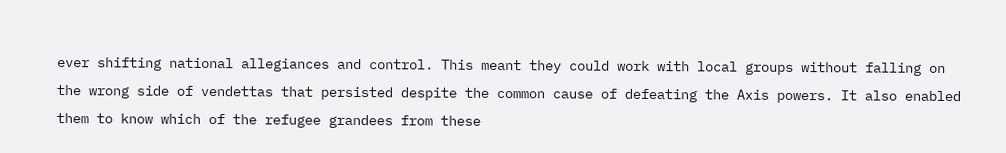ever shifting national allegiances and control. This meant they could work with local groups without falling on the wrong side of vendettas that persisted despite the common cause of defeating the Axis powers. It also enabled them to know which of the refugee grandees from these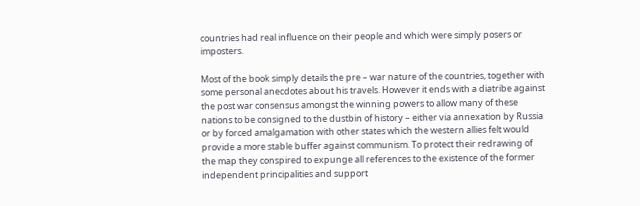countries had real influence on their people and which were simply posers or imposters.

Most of the book simply details the pre – war nature of the countries, together with some personal anecdotes about his travels. However it ends with a diatribe against the post war consensus amongst the winning powers to allow many of these nations to be consigned to the dustbin of history – either via annexation by Russia or by forced amalgamation with other states which the western allies felt would provide a more stable buffer against communism. To protect their redrawing of the map they conspired to expunge all references to the existence of the former independent principalities and support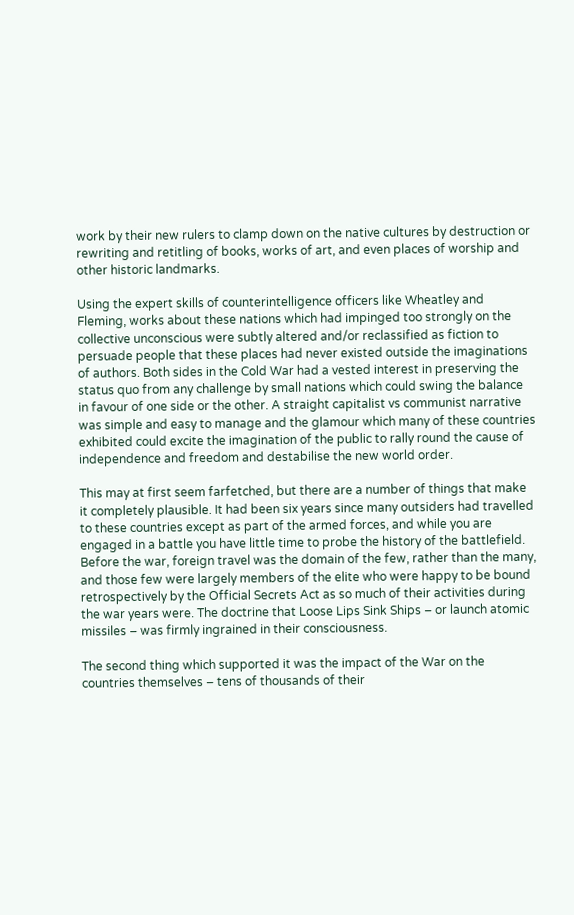work by their new rulers to clamp down on the native cultures by destruction or rewriting and retitling of books, works of art, and even places of worship and other historic landmarks.

Using the expert skills of counterintelligence officers like Wheatley and Fleming, works about these nations which had impinged too strongly on the collective unconscious were subtly altered and/or reclassified as fiction to persuade people that these places had never existed outside the imaginations of authors. Both sides in the Cold War had a vested interest in preserving the status quo from any challenge by small nations which could swing the balance in favour of one side or the other. A straight capitalist vs communist narrative was simple and easy to manage and the glamour which many of these countries exhibited could excite the imagination of the public to rally round the cause of independence and freedom and destabilise the new world order.

This may at first seem farfetched, but there are a number of things that make it completely plausible. It had been six years since many outsiders had travelled to these countries except as part of the armed forces, and while you are engaged in a battle you have little time to probe the history of the battlefield. Before the war, foreign travel was the domain of the few, rather than the many, and those few were largely members of the elite who were happy to be bound retrospectively by the Official Secrets Act as so much of their activities during the war years were. The doctrine that Loose Lips Sink Ships – or launch atomic missiles – was firmly ingrained in their consciousness.

The second thing which supported it was the impact of the War on the countries themselves – tens of thousands of their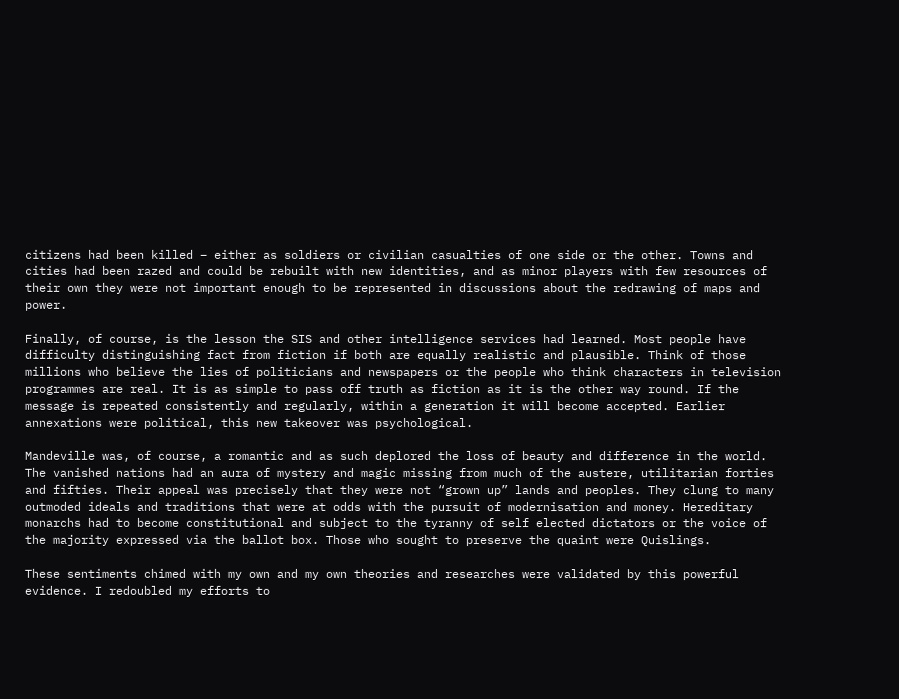citizens had been killed – either as soldiers or civilian casualties of one side or the other. Towns and cities had been razed and could be rebuilt with new identities, and as minor players with few resources of their own they were not important enough to be represented in discussions about the redrawing of maps and power.

Finally, of course, is the lesson the SIS and other intelligence services had learned. Most people have difficulty distinguishing fact from fiction if both are equally realistic and plausible. Think of those millions who believe the lies of politicians and newspapers or the people who think characters in television programmes are real. It is as simple to pass off truth as fiction as it is the other way round. If the message is repeated consistently and regularly, within a generation it will become accepted. Earlier annexations were political, this new takeover was psychological.

Mandeville was, of course, a romantic and as such deplored the loss of beauty and difference in the world. The vanished nations had an aura of mystery and magic missing from much of the austere, utilitarian forties and fifties. Their appeal was precisely that they were not “grown up” lands and peoples. They clung to many outmoded ideals and traditions that were at odds with the pursuit of modernisation and money. Hereditary monarchs had to become constitutional and subject to the tyranny of self elected dictators or the voice of the majority expressed via the ballot box. Those who sought to preserve the quaint were Quislings.

These sentiments chimed with my own and my own theories and researches were validated by this powerful evidence. I redoubled my efforts to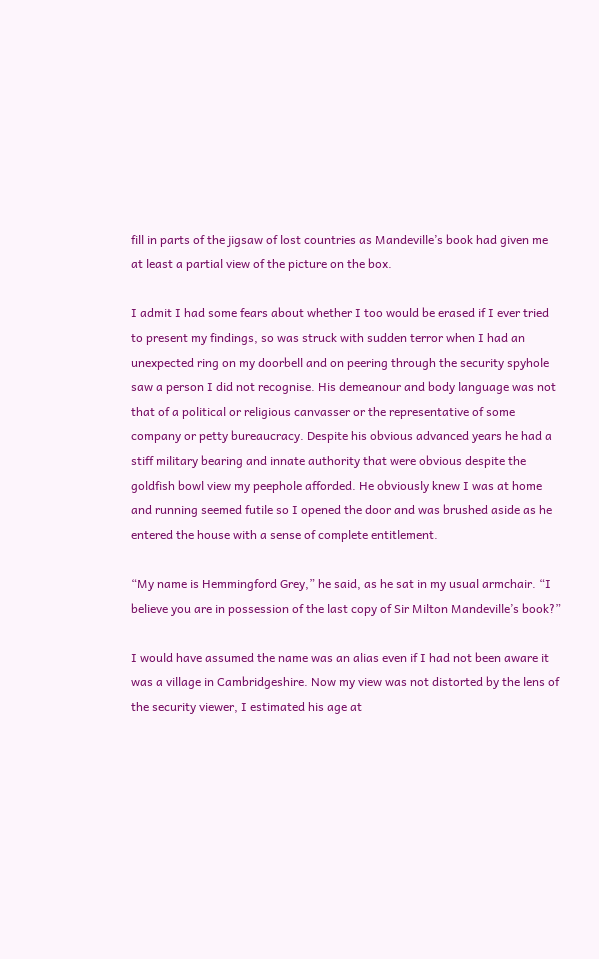fill in parts of the jigsaw of lost countries as Mandeville’s book had given me at least a partial view of the picture on the box.

I admit I had some fears about whether I too would be erased if I ever tried to present my findings, so was struck with sudden terror when I had an unexpected ring on my doorbell and on peering through the security spyhole saw a person I did not recognise. His demeanour and body language was not that of a political or religious canvasser or the representative of some company or petty bureaucracy. Despite his obvious advanced years he had a stiff military bearing and innate authority that were obvious despite the goldfish bowl view my peephole afforded. He obviously knew I was at home and running seemed futile so I opened the door and was brushed aside as he entered the house with a sense of complete entitlement.

“My name is Hemmingford Grey,” he said, as he sat in my usual armchair. “I believe you are in possession of the last copy of Sir Milton Mandeville’s book?”

I would have assumed the name was an alias even if I had not been aware it was a village in Cambridgeshire. Now my view was not distorted by the lens of the security viewer, I estimated his age at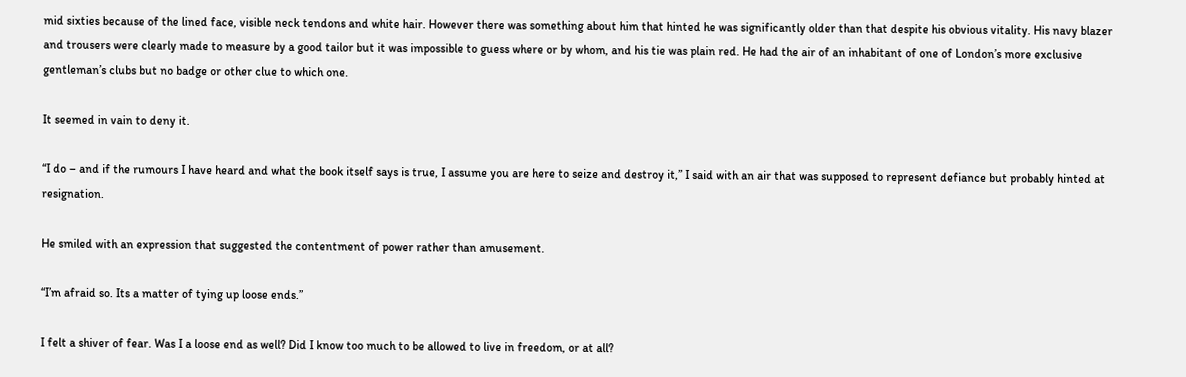mid sixties because of the lined face, visible neck tendons and white hair. However there was something about him that hinted he was significantly older than that despite his obvious vitality. His navy blazer and trousers were clearly made to measure by a good tailor but it was impossible to guess where or by whom, and his tie was plain red. He had the air of an inhabitant of one of London’s more exclusive gentleman’s clubs but no badge or other clue to which one.

It seemed in vain to deny it.

“I do – and if the rumours I have heard and what the book itself says is true, I assume you are here to seize and destroy it,” I said with an air that was supposed to represent defiance but probably hinted at resignation.

He smiled with an expression that suggested the contentment of power rather than amusement.

“I’m afraid so. Its a matter of tying up loose ends.”

I felt a shiver of fear. Was I a loose end as well? Did I know too much to be allowed to live in freedom, or at all?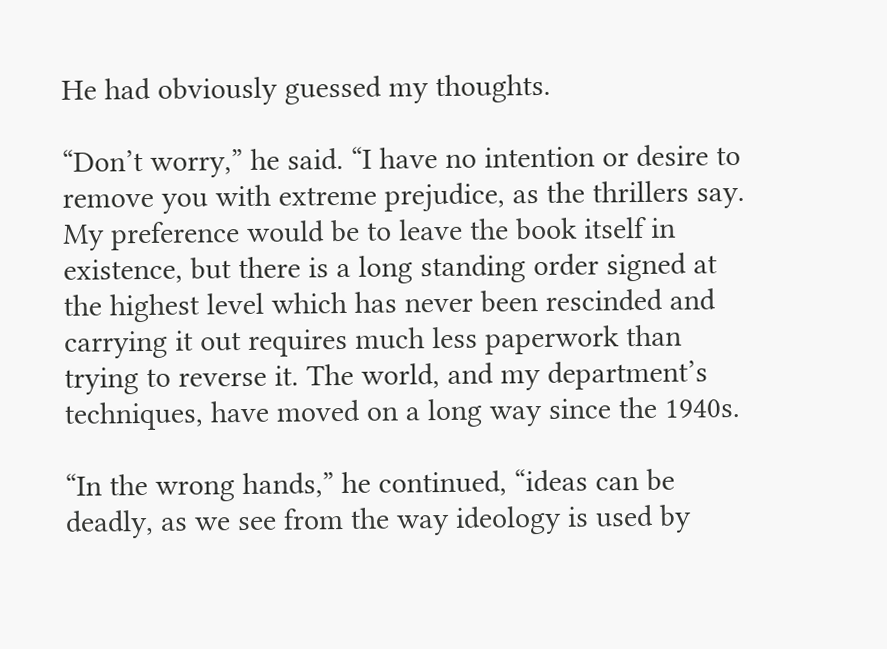He had obviously guessed my thoughts.

“Don’t worry,” he said. “I have no intention or desire to remove you with extreme prejudice, as the thrillers say. My preference would be to leave the book itself in existence, but there is a long standing order signed at the highest level which has never been rescinded and carrying it out requires much less paperwork than trying to reverse it. The world, and my department’s techniques, have moved on a long way since the 1940s.

“In the wrong hands,” he continued, “ideas can be deadly, as we see from the way ideology is used by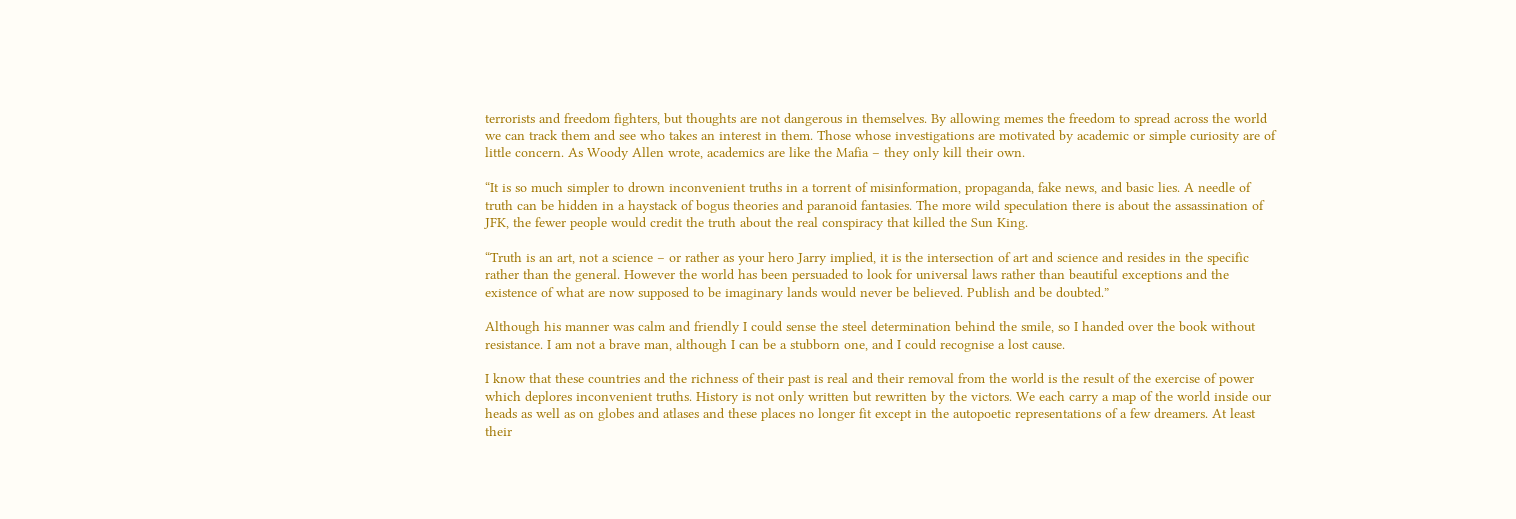terrorists and freedom fighters, but thoughts are not dangerous in themselves. By allowing memes the freedom to spread across the world we can track them and see who takes an interest in them. Those whose investigations are motivated by academic or simple curiosity are of little concern. As Woody Allen wrote, academics are like the Mafia – they only kill their own.

“It is so much simpler to drown inconvenient truths in a torrent of misinformation, propaganda, fake news, and basic lies. A needle of truth can be hidden in a haystack of bogus theories and paranoid fantasies. The more wild speculation there is about the assassination of JFK, the fewer people would credit the truth about the real conspiracy that killed the Sun King.

“Truth is an art, not a science – or rather as your hero Jarry implied, it is the intersection of art and science and resides in the specific rather than the general. However the world has been persuaded to look for universal laws rather than beautiful exceptions and the existence of what are now supposed to be imaginary lands would never be believed. Publish and be doubted.”

Although his manner was calm and friendly I could sense the steel determination behind the smile, so I handed over the book without resistance. I am not a brave man, although I can be a stubborn one, and I could recognise a lost cause.

I know that these countries and the richness of their past is real and their removal from the world is the result of the exercise of power which deplores inconvenient truths. History is not only written but rewritten by the victors. We each carry a map of the world inside our heads as well as on globes and atlases and these places no longer fit except in the autopoetic representations of a few dreamers. At least their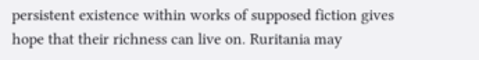persistent existence within works of supposed fiction gives hope that their richness can live on. Ruritania may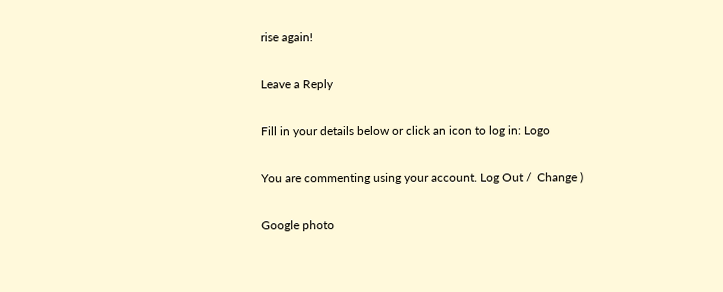rise again!

Leave a Reply

Fill in your details below or click an icon to log in: Logo

You are commenting using your account. Log Out /  Change )

Google photo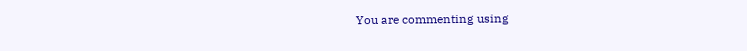You are commenting using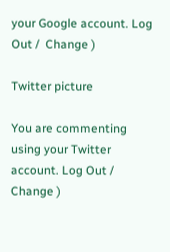your Google account. Log Out /  Change )

Twitter picture

You are commenting using your Twitter account. Log Out /  Change )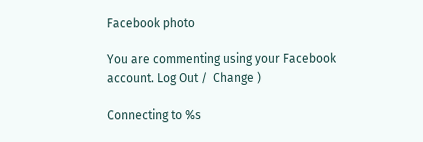Facebook photo

You are commenting using your Facebook account. Log Out /  Change )

Connecting to %s